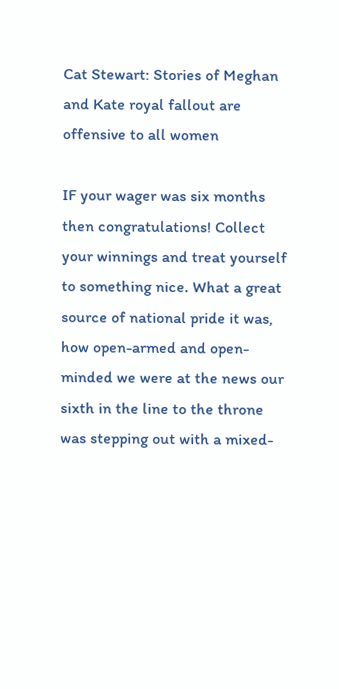Cat Stewart: Stories of Meghan and Kate royal fallout are offensive to all women

IF your wager was six months then congratulations! Collect your winnings and treat yourself to something nice. What a great source of national pride it was, how open-armed and open-minded we were at the news our sixth in the line to the throne was stepping out with a mixed-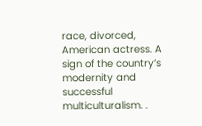race, divorced, American actress. A sign of the country’s modernity and successful multiculturalism. .